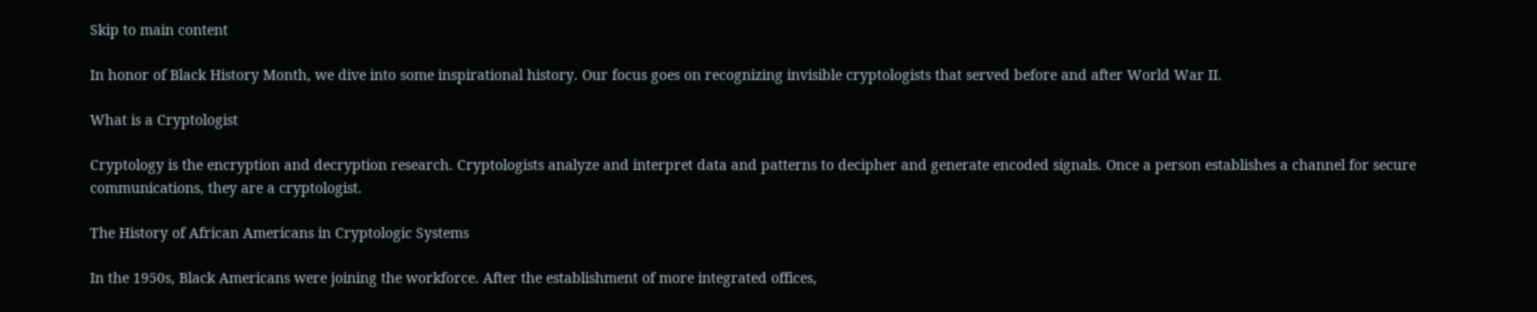Skip to main content

In honor of Black History Month, we dive into some inspirational history. Our focus goes on recognizing invisible cryptologists that served before and after World War II.

What is a Cryptologist

Cryptology is the encryption and decryption research. Cryptologists analyze and interpret data and patterns to decipher and generate encoded signals. Once a person establishes a channel for secure communications, they are a cryptologist.

The History of African Americans in Cryptologic Systems

In the 1950s, Black Americans were joining the workforce. After the establishment of more integrated offices,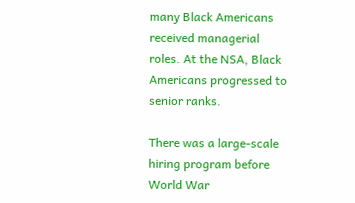many Black Americans received managerial roles. At the NSA, Black Americans progressed to senior ranks.

There was a large-scale hiring program before World War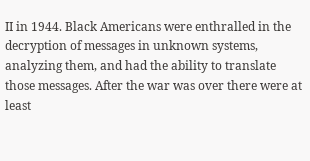II in 1944. Black Americans were enthralled in the decryption of messages in unknown systems, analyzing them, and had the ability to translate those messages. After the war was over there were at least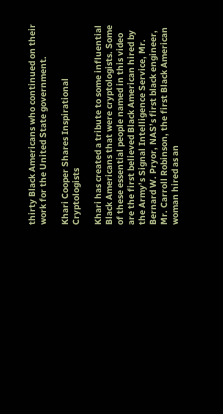thirty Black Americans who continued on their work for the United State government.

Khari Cooper Shares Inspirational Cryptologists

Khari has created a tribute to some influential Black Americans that were cryptologists. Some of these essential people named in this video are the first believed Black American hired by the Army’s Signal Intelligence Service, Mr. Bernard W. Pryor, NAS’s first black engineer, Mr. Carroll Robinson, the first Black American woman hired as an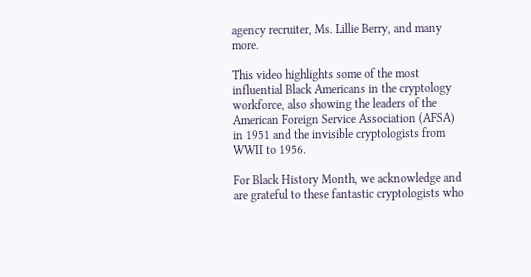agency recruiter, Ms. Lillie Berry, and many more.

This video highlights some of the most influential Black Americans in the cryptology workforce, also showing the leaders of the American Foreign Service Association (AFSA) in 1951 and the invisible cryptologists from WWII to 1956.

For Black History Month, we acknowledge and are grateful to these fantastic cryptologists who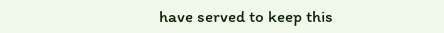have served to keep this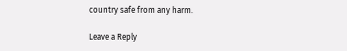country safe from any harm.

Leave a Reply